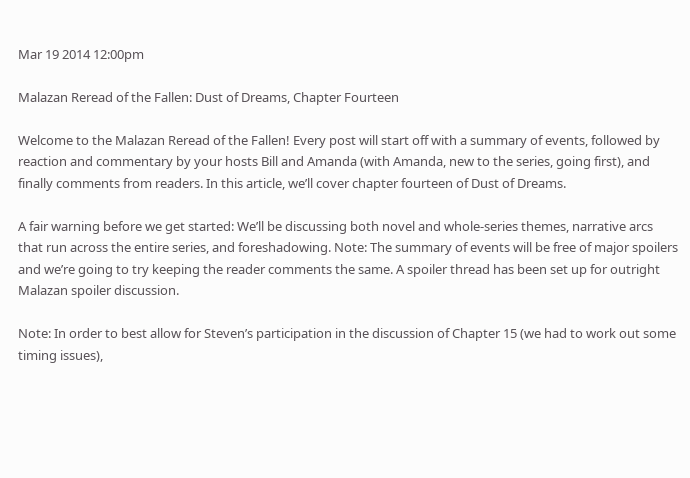Mar 19 2014 12:00pm

Malazan Reread of the Fallen: Dust of Dreams, Chapter Fourteen

Welcome to the Malazan Reread of the Fallen! Every post will start off with a summary of events, followed by reaction and commentary by your hosts Bill and Amanda (with Amanda, new to the series, going first), and finally comments from readers. In this article, we’ll cover chapter fourteen of Dust of Dreams.

A fair warning before we get started: We’ll be discussing both novel and whole-series themes, narrative arcs that run across the entire series, and foreshadowing. Note: The summary of events will be free of major spoilers and we’re going to try keeping the reader comments the same. A spoiler thread has been set up for outright Malazan spoiler discussion.

Note: In order to best allow for Steven’s participation in the discussion of Chapter 15 (we had to work out some timing issues),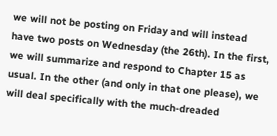we will not be posting on Friday and will instead have two posts on Wednesday (the 26th). In the first, we will summarize and respond to Chapter 15 as usual. In the other (and only in that one please), we will deal specifically with the much-dreaded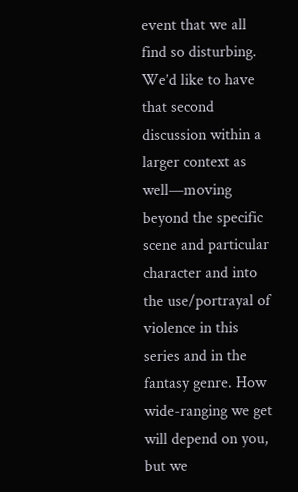event that we all find so disturbing. We’d like to have that second discussion within a larger context as well—moving beyond the specific scene and particular character and into the use/portrayal of violence in this series and in the fantasy genre. How wide-ranging we get will depend on you, but we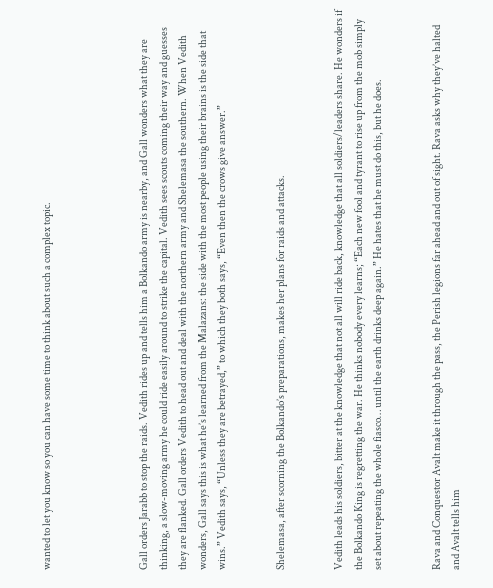wanted to let you know so you can have some time to think about such a complex topic.




Gall orders Jarabb to stop the raids. Vedith rides up and tells him a Bolkando army is nearby, and Gall wonders what they are thinking, a slow-moving army he could ride easily around to strike the capital. Vedith sees scouts coming their way and guesses they are flanked. Gall orders Vedith to head out and deal with the northern army and Shelemasa the southern. When Vedith wonders, Gall says this is what he’s learned from the Malazans: the side with the most people using their brains is the side that wins.” Vedith says, “Unless they are betrayed,” to which they both says, “Even then the crows give answer.”


Shelemasa, after scorning the Bolkando’s preparations, makes her plans for raids and attacks.


Vedith leads his soldiers, bitter at the knowledge that not all will ride back, knowledge that all soldiers/leaders share. He wonders if the Bolkando King is regretting the war. He thinks nobody every learns; “Each new fool and tyrant to rise up from the mob simply set about repeating the whole fiasco… until the earth drinks deep again.” He hates that he must do this, but he does.


Rava and Conquestor Avalt make it through the pass, the Perish legions far ahead and out of sight. Rava asks why they’ve halted and Avalt tells him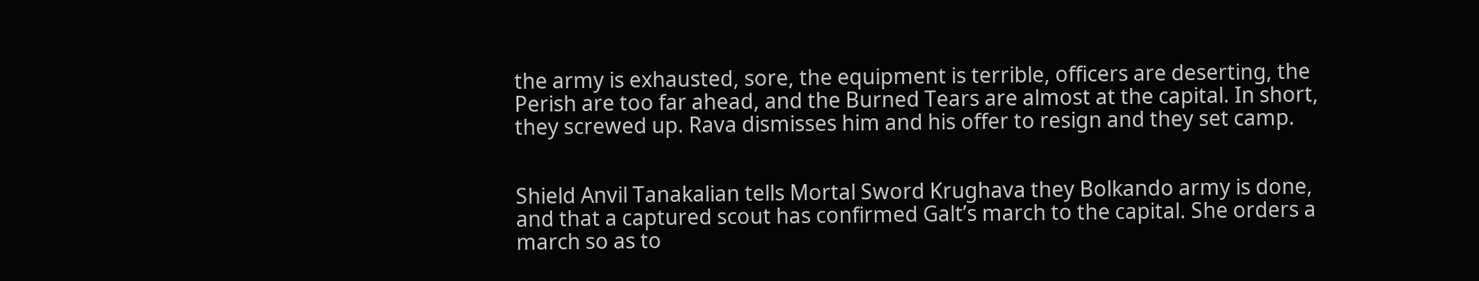the army is exhausted, sore, the equipment is terrible, officers are deserting, the Perish are too far ahead, and the Burned Tears are almost at the capital. In short, they screwed up. Rava dismisses him and his offer to resign and they set camp.


Shield Anvil Tanakalian tells Mortal Sword Krughava they Bolkando army is done, and that a captured scout has confirmed Galt’s march to the capital. She orders a march so as to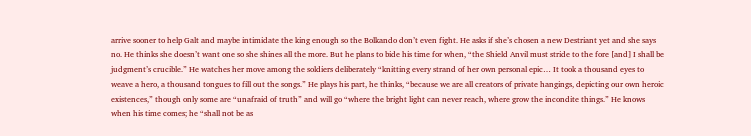arrive sooner to help Galt and maybe intimidate the king enough so the Bolkando don’t even fight. He asks if she’s chosen a new Destriant yet and she says no. He thinks she doesn’t want one so she shines all the more. But he plans to bide his time for when, “the Shield Anvil must stride to the fore [and] I shall be judgment’s crucible.” He watches her move among the soldiers deliberately “knitting every strand of her own personal epic… It took a thousand eyes to weave a hero, a thousand tongues to fill out the songs.” He plays his part, he thinks, “because we are all creators of private hangings, depicting our own heroic existences,” though only some are “unafraid of truth” and will go “where the bright light can never reach, where grow the incondite things.” He knows when his time comes; he “shall not be as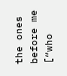the ones before me [“who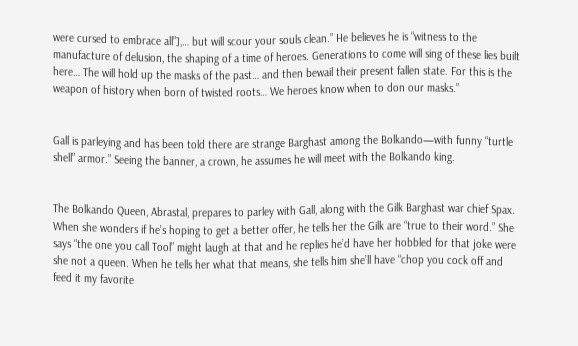were cursed to embrace all”],… but will scour your souls clean.” He believes he is “witness to the manufacture of delusion, the shaping of a time of heroes. Generations to come will sing of these lies built here… The will hold up the masks of the past… and then bewail their present fallen state. For this is the weapon of history when born of twisted roots… We heroes know when to don our masks.”


Gall is parleying and has been told there are strange Barghast among the Bolkando—with funny “turtle shell” armor.” Seeing the banner, a crown, he assumes he will meet with the Bolkando king.


The Bolkando Queen, Abrastal, prepares to parley with Gall, along with the Gilk Barghast war chief Spax. When she wonders if he’s hoping to get a better offer, he tells her the Gilk are “true to their word.” She says “the one you call Tool” might laugh at that and he replies he’d have her hobbled for that joke were she not a queen. When he tells her what that means, she tells him she’ll have “chop you cock off and feed it my favorite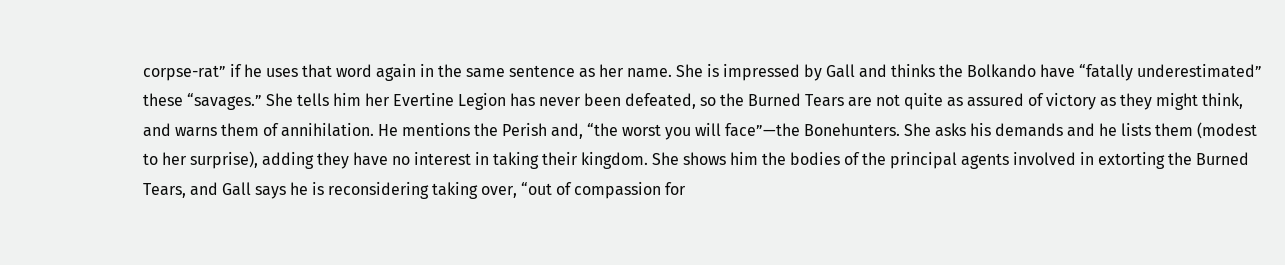corpse-rat” if he uses that word again in the same sentence as her name. She is impressed by Gall and thinks the Bolkando have “fatally underestimated” these “savages.” She tells him her Evertine Legion has never been defeated, so the Burned Tears are not quite as assured of victory as they might think, and warns them of annihilation. He mentions the Perish and, “the worst you will face”—the Bonehunters. She asks his demands and he lists them (modest to her surprise), adding they have no interest in taking their kingdom. She shows him the bodies of the principal agents involved in extorting the Burned Tears, and Gall says he is reconsidering taking over, “out of compassion for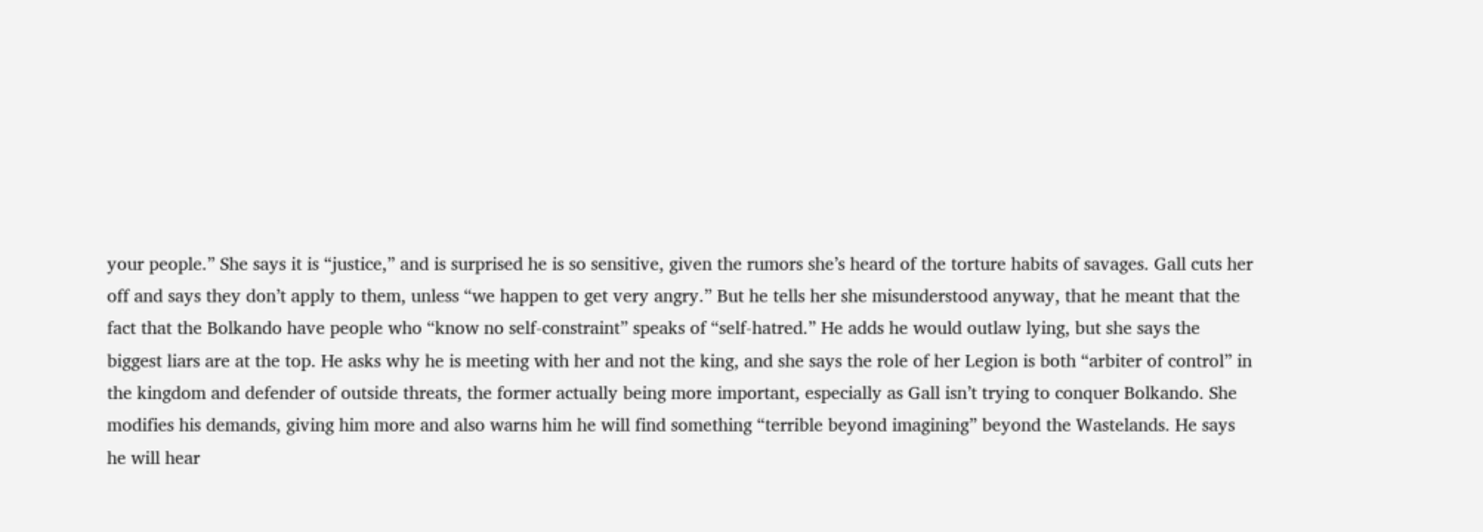your people.” She says it is “justice,” and is surprised he is so sensitive, given the rumors she’s heard of the torture habits of savages. Gall cuts her off and says they don’t apply to them, unless “we happen to get very angry.” But he tells her she misunderstood anyway, that he meant that the fact that the Bolkando have people who “know no self-constraint” speaks of “self-hatred.” He adds he would outlaw lying, but she says the biggest liars are at the top. He asks why he is meeting with her and not the king, and she says the role of her Legion is both “arbiter of control” in the kingdom and defender of outside threats, the former actually being more important, especially as Gall isn’t trying to conquer Bolkando. She modifies his demands, giving him more and also warns him he will find something “terrible beyond imagining” beyond the Wastelands. He says he will hear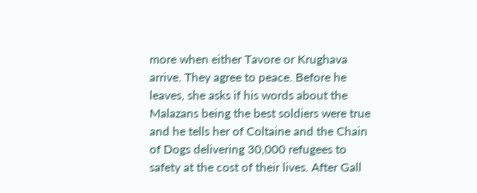more when either Tavore or Krughava arrive. They agree to peace. Before he leaves, she asks if his words about the Malazans being the best soldiers were true and he tells her of Coltaine and the Chain of Dogs delivering 30,000 refugees to safety at the cost of their lives. After Gall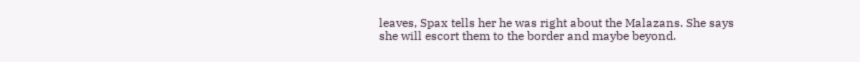leaves, Spax tells her he was right about the Malazans. She says she will escort them to the border and maybe beyond.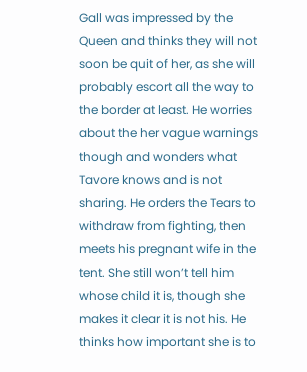Gall was impressed by the Queen and thinks they will not soon be quit of her, as she will probably escort all the way to the border at least. He worries about the her vague warnings though and wonders what Tavore knows and is not sharing. He orders the Tears to withdraw from fighting, then meets his pregnant wife in the tent. She still won’t tell him whose child it is, though she makes it clear it is not his. He thinks how important she is to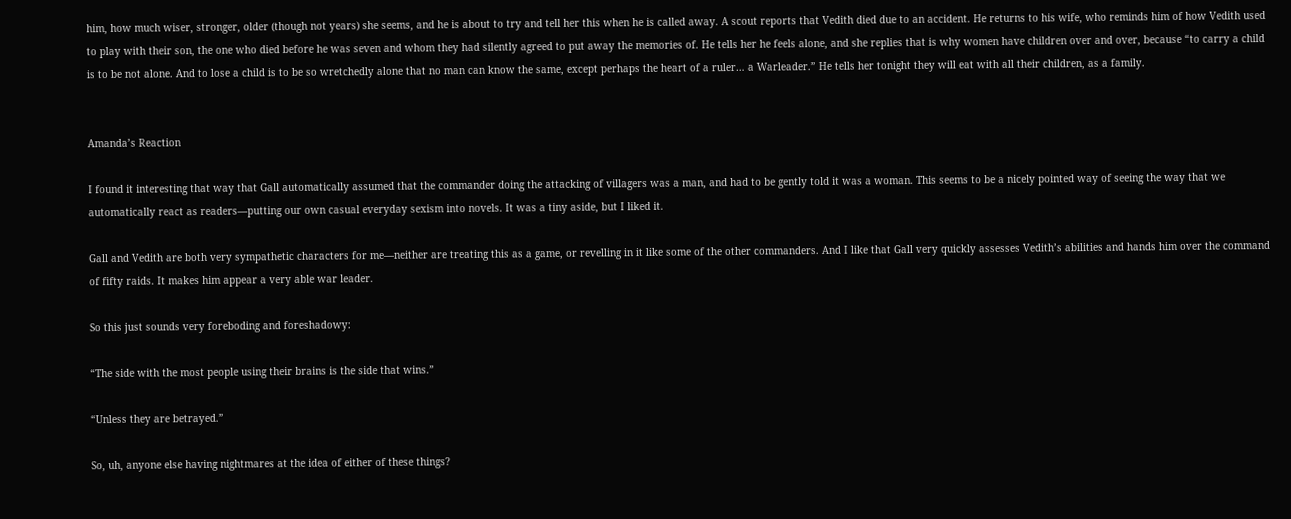him, how much wiser, stronger, older (though not years) she seems, and he is about to try and tell her this when he is called away. A scout reports that Vedith died due to an accident. He returns to his wife, who reminds him of how Vedith used to play with their son, the one who died before he was seven and whom they had silently agreed to put away the memories of. He tells her he feels alone, and she replies that is why women have children over and over, because “to carry a child is to be not alone. And to lose a child is to be so wretchedly alone that no man can know the same, except perhaps the heart of a ruler… a Warleader.” He tells her tonight they will eat with all their children, as a family.


Amanda’s Reaction

I found it interesting that way that Gall automatically assumed that the commander doing the attacking of villagers was a man, and had to be gently told it was a woman. This seems to be a nicely pointed way of seeing the way that we automatically react as readers—putting our own casual everyday sexism into novels. It was a tiny aside, but I liked it.

Gall and Vedith are both very sympathetic characters for me—neither are treating this as a game, or revelling in it like some of the other commanders. And I like that Gall very quickly assesses Vedith’s abilities and hands him over the command of fifty raids. It makes him appear a very able war leader.

So this just sounds very foreboding and foreshadowy:

“The side with the most people using their brains is the side that wins.”

“Unless they are betrayed.”

So, uh, anyone else having nightmares at the idea of either of these things?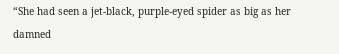“She had seen a jet-black, purple-eyed spider as big as her damned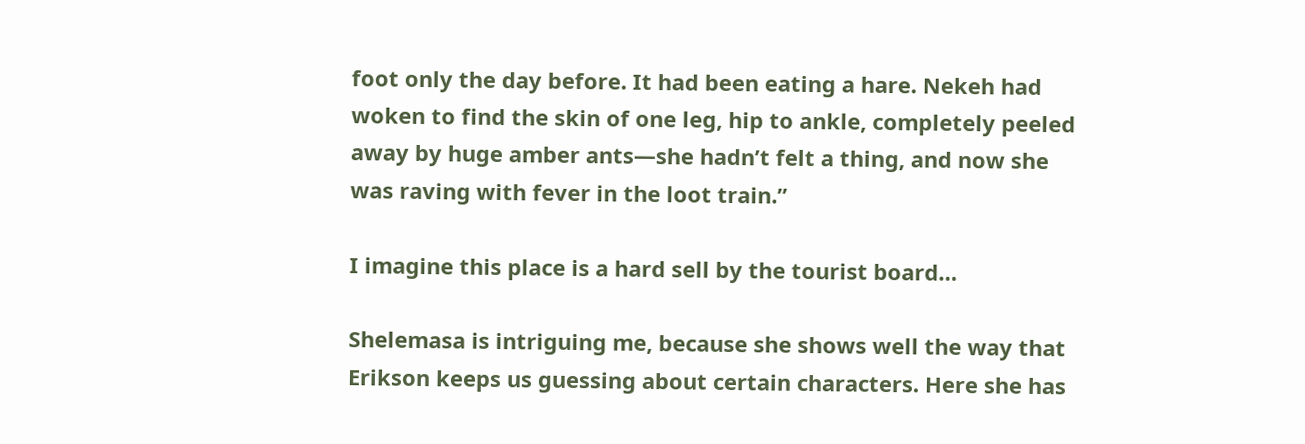foot only the day before. It had been eating a hare. Nekeh had woken to find the skin of one leg, hip to ankle, completely peeled away by huge amber ants—she hadn’t felt a thing, and now she was raving with fever in the loot train.”

I imagine this place is a hard sell by the tourist board…

Shelemasa is intriguing me, because she shows well the way that Erikson keeps us guessing about certain characters. Here she has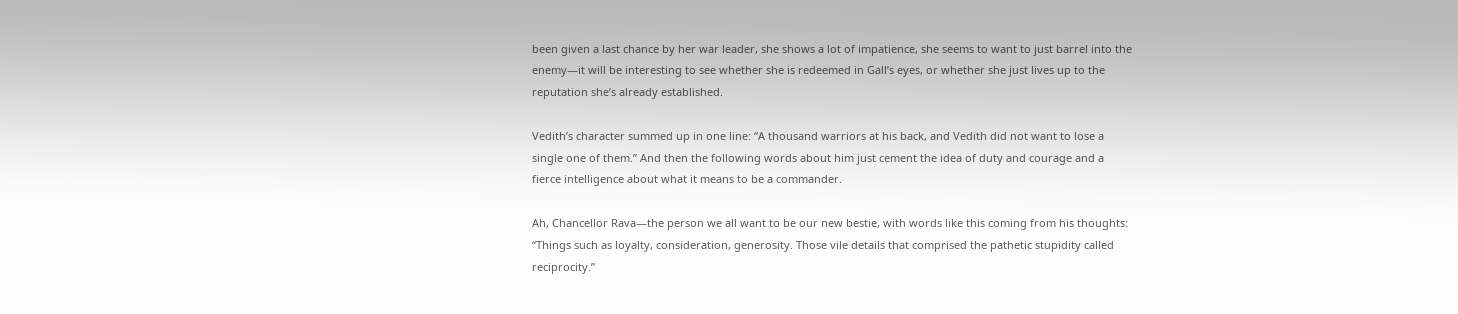been given a last chance by her war leader, she shows a lot of impatience, she seems to want to just barrel into the enemy—it will be interesting to see whether she is redeemed in Gall’s eyes, or whether she just lives up to the reputation she’s already established.

Vedith’s character summed up in one line: “A thousand warriors at his back, and Vedith did not want to lose a single one of them.” And then the following words about him just cement the idea of duty and courage and a fierce intelligence about what it means to be a commander.

Ah, Chancellor Rava—the person we all want to be our new bestie, with words like this coming from his thoughts: “Things such as loyalty, consideration, generosity. Those vile details that comprised the pathetic stupidity called reciprocity.”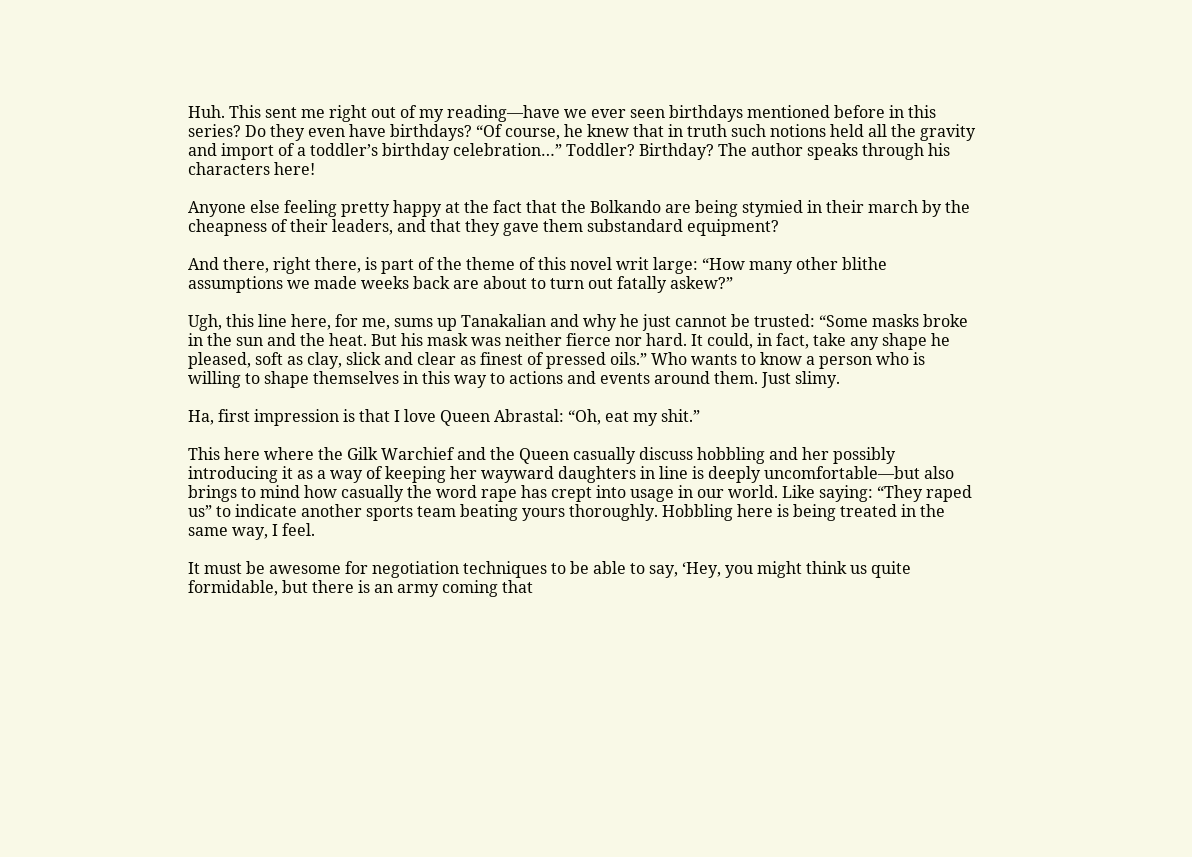Huh. This sent me right out of my reading—have we ever seen birthdays mentioned before in this series? Do they even have birthdays? “Of course, he knew that in truth such notions held all the gravity and import of a toddler’s birthday celebration…” Toddler? Birthday? The author speaks through his characters here!

Anyone else feeling pretty happy at the fact that the Bolkando are being stymied in their march by the cheapness of their leaders, and that they gave them substandard equipment?

And there, right there, is part of the theme of this novel writ large: “How many other blithe assumptions we made weeks back are about to turn out fatally askew?”

Ugh, this line here, for me, sums up Tanakalian and why he just cannot be trusted: “Some masks broke in the sun and the heat. But his mask was neither fierce nor hard. It could, in fact, take any shape he pleased, soft as clay, slick and clear as finest of pressed oils.” Who wants to know a person who is willing to shape themselves in this way to actions and events around them. Just slimy.

Ha, first impression is that I love Queen Abrastal: “Oh, eat my shit.”

This here where the Gilk Warchief and the Queen casually discuss hobbling and her possibly introducing it as a way of keeping her wayward daughters in line is deeply uncomfortable—but also brings to mind how casually the word rape has crept into usage in our world. Like saying: “They raped us” to indicate another sports team beating yours thoroughly. Hobbling here is being treated in the same way, I feel.

It must be awesome for negotiation techniques to be able to say, ‘Hey, you might think us quite formidable, but there is an army coming that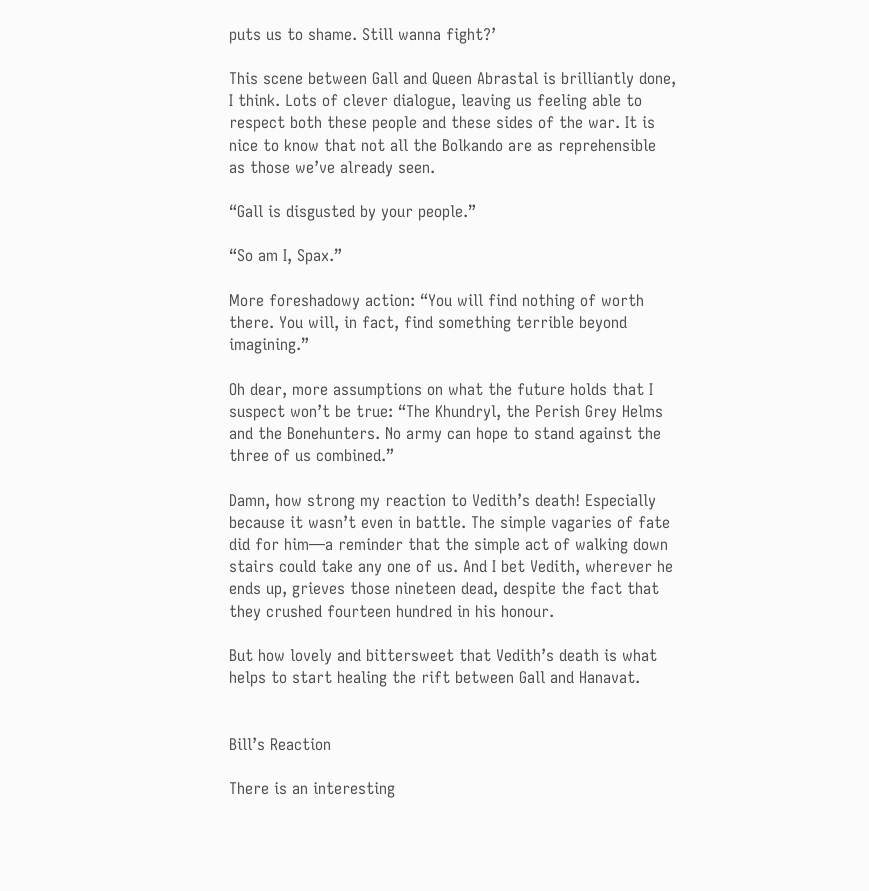puts us to shame. Still wanna fight?’

This scene between Gall and Queen Abrastal is brilliantly done, I think. Lots of clever dialogue, leaving us feeling able to respect both these people and these sides of the war. It is nice to know that not all the Bolkando are as reprehensible as those we’ve already seen.

“Gall is disgusted by your people.”

“So am I, Spax.”

More foreshadowy action: “You will find nothing of worth there. You will, in fact, find something terrible beyond imagining.”

Oh dear, more assumptions on what the future holds that I suspect won’t be true: “The Khundryl, the Perish Grey Helms and the Bonehunters. No army can hope to stand against the three of us combined.”

Damn, how strong my reaction to Vedith’s death! Especially because it wasn’t even in battle. The simple vagaries of fate did for him—a reminder that the simple act of walking down stairs could take any one of us. And I bet Vedith, wherever he ends up, grieves those nineteen dead, despite the fact that they crushed fourteen hundred in his honour.

But how lovely and bittersweet that Vedith’s death is what helps to start healing the rift between Gall and Hanavat.


Bill’s Reaction

There is an interesting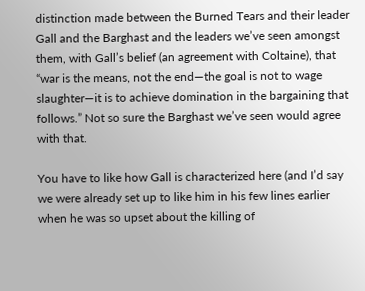distinction made between the Burned Tears and their leader Gall and the Barghast and the leaders we’ve seen amongst them, with Gall’s belief (an agreement with Coltaine), that “war is the means, not the end—the goal is not to wage slaughter—it is to achieve domination in the bargaining that follows.” Not so sure the Barghast we’ve seen would agree with that.

You have to like how Gall is characterized here (and I’d say we were already set up to like him in his few lines earlier when he was so upset about the killing of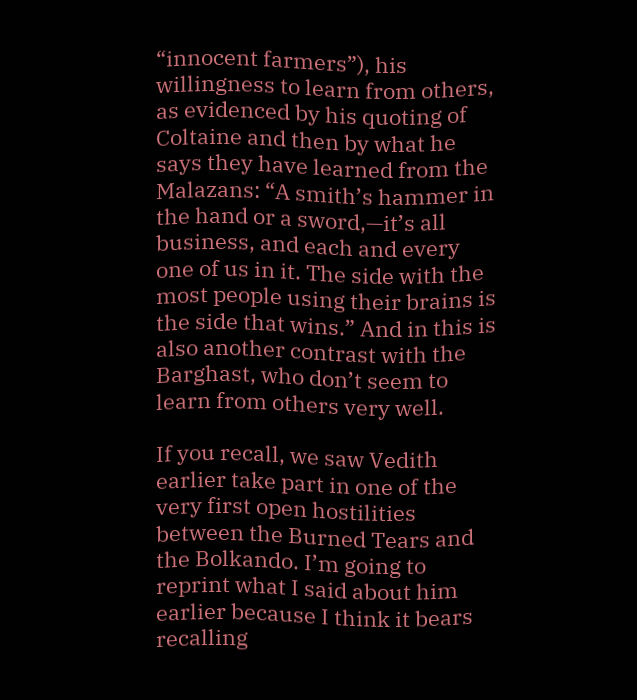“innocent farmers”), his willingness to learn from others, as evidenced by his quoting of Coltaine and then by what he says they have learned from the Malazans: “A smith’s hammer in the hand or a sword,—it’s all business, and each and every one of us in it. The side with the most people using their brains is the side that wins.” And in this is also another contrast with the Barghast, who don’t seem to learn from others very well.

If you recall, we saw Vedith earlier take part in one of the very first open hostilities between the Burned Tears and the Bolkando. I’m going to reprint what I said about him earlier because I think it bears recalling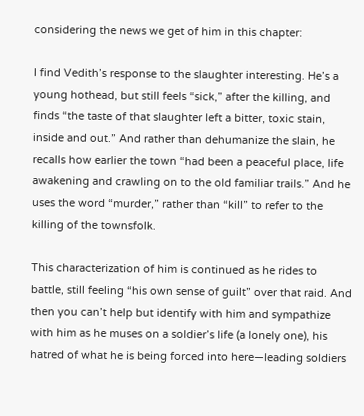considering the news we get of him in this chapter:

I find Vedith’s response to the slaughter interesting. He’s a young hothead, but still feels “sick,” after the killing, and finds “the taste of that slaughter left a bitter, toxic stain, inside and out.” And rather than dehumanize the slain, he recalls how earlier the town “had been a peaceful place, life awakening and crawling on to the old familiar trails.” And he uses the word “murder,” rather than “kill” to refer to the killing of the townsfolk.

This characterization of him is continued as he rides to battle, still feeling “his own sense of guilt” over that raid. And then you can’t help but identify with him and sympathize with him as he muses on a soldier’s life (a lonely one), his hatred of what he is being forced into here—leading soldiers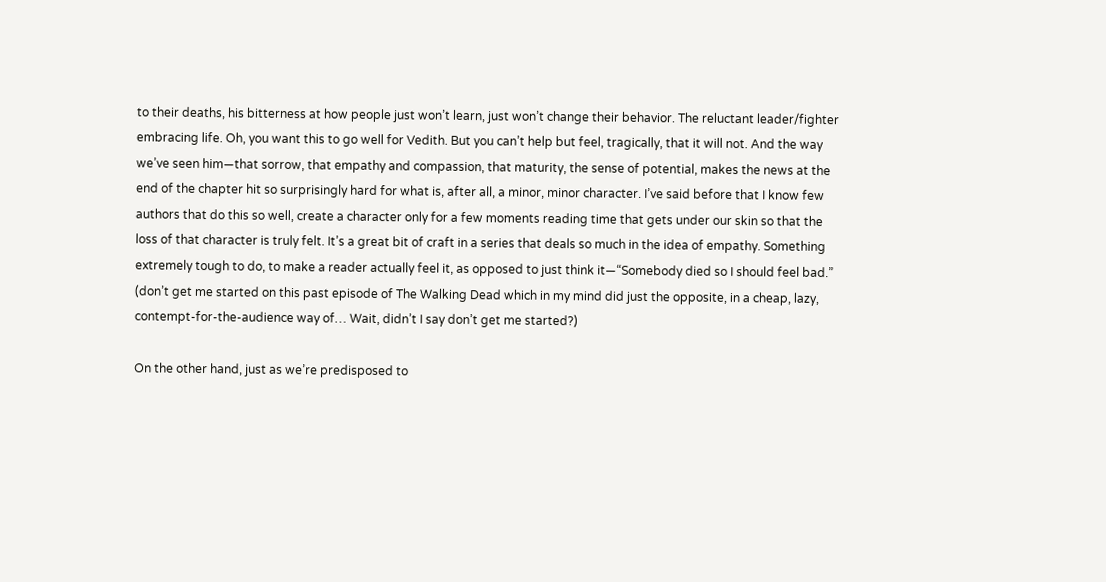to their deaths, his bitterness at how people just won’t learn, just won’t change their behavior. The reluctant leader/fighter embracing life. Oh, you want this to go well for Vedith. But you can’t help but feel, tragically, that it will not. And the way we’ve seen him—that sorrow, that empathy and compassion, that maturity, the sense of potential, makes the news at the end of the chapter hit so surprisingly hard for what is, after all, a minor, minor character. I’ve said before that I know few authors that do this so well, create a character only for a few moments reading time that gets under our skin so that the loss of that character is truly felt. It’s a great bit of craft in a series that deals so much in the idea of empathy. Something extremely tough to do, to make a reader actually feel it, as opposed to just think it—“Somebody died so I should feel bad.” (don’t get me started on this past episode of The Walking Dead which in my mind did just the opposite, in a cheap, lazy, contempt-for-the-audience way of… Wait, didn’t I say don’t get me started?)

On the other hand, just as we’re predisposed to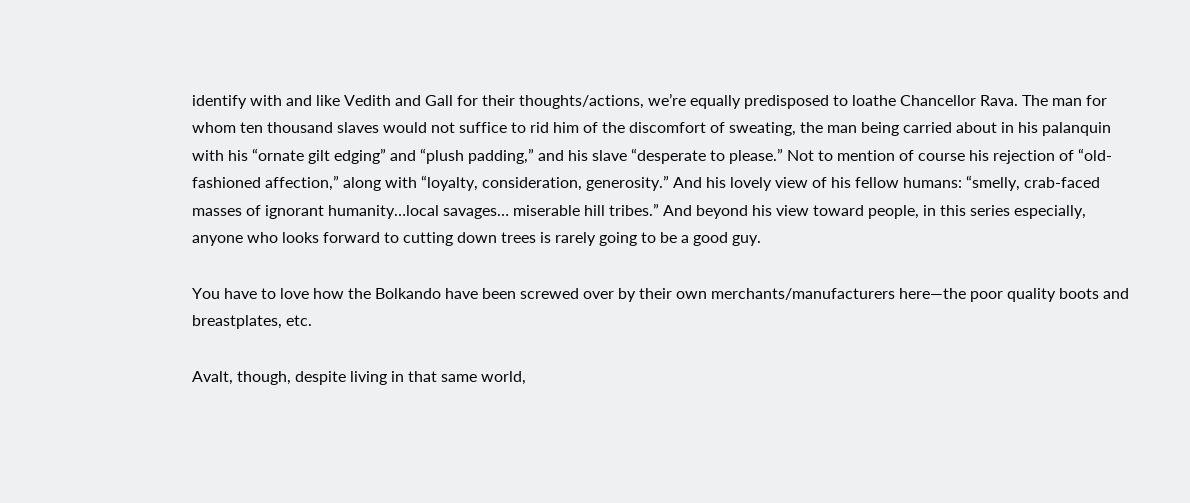identify with and like Vedith and Gall for their thoughts/actions, we’re equally predisposed to loathe Chancellor Rava. The man for whom ten thousand slaves would not suffice to rid him of the discomfort of sweating, the man being carried about in his palanquin with his “ornate gilt edging” and “plush padding,” and his slave “desperate to please.” Not to mention of course his rejection of “old-fashioned affection,” along with “loyalty, consideration, generosity.” And his lovely view of his fellow humans: “smelly, crab-faced masses of ignorant humanity…local savages… miserable hill tribes.” And beyond his view toward people, in this series especially, anyone who looks forward to cutting down trees is rarely going to be a good guy.

You have to love how the Bolkando have been screwed over by their own merchants/manufacturers here—the poor quality boots and breastplates, etc.

Avalt, though, despite living in that same world,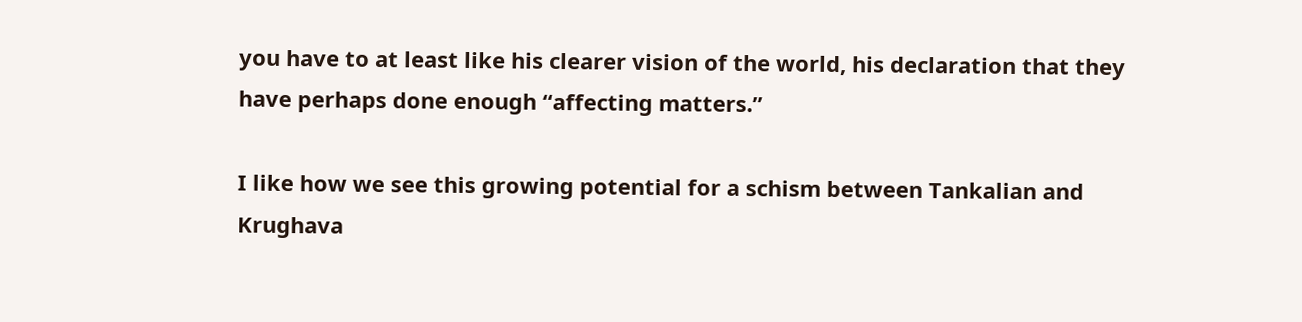you have to at least like his clearer vision of the world, his declaration that they have perhaps done enough “affecting matters.”

I like how we see this growing potential for a schism between Tankalian and Krughava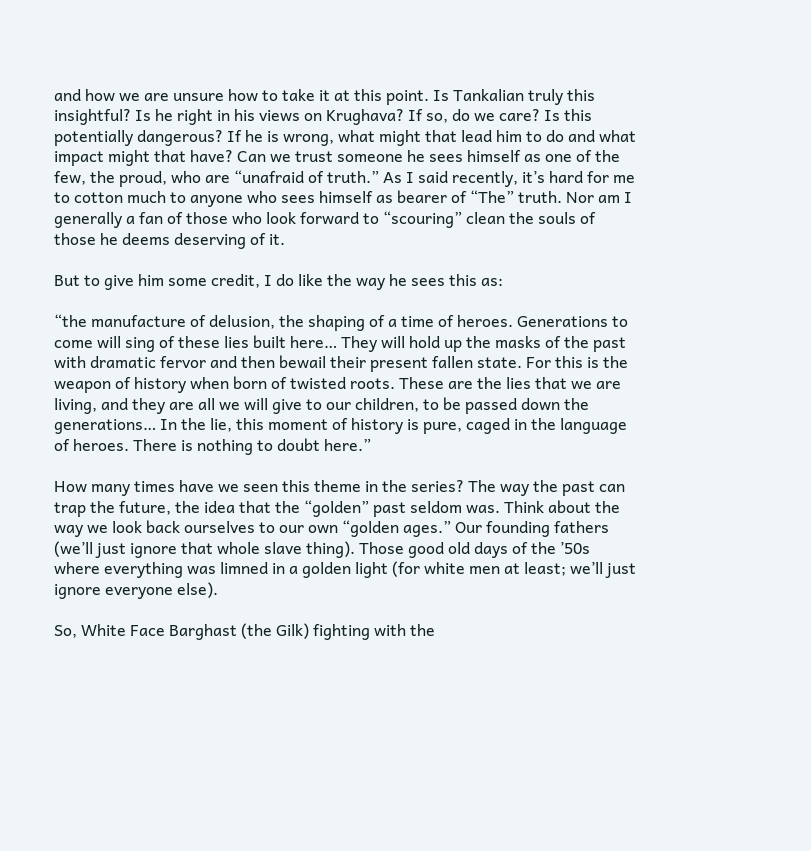and how we are unsure how to take it at this point. Is Tankalian truly this insightful? Is he right in his views on Krughava? If so, do we care? Is this potentially dangerous? If he is wrong, what might that lead him to do and what impact might that have? Can we trust someone he sees himself as one of the few, the proud, who are “unafraid of truth.” As I said recently, it’s hard for me to cotton much to anyone who sees himself as bearer of “The” truth. Nor am I generally a fan of those who look forward to “scouring” clean the souls of those he deems deserving of it.

But to give him some credit, I do like the way he sees this as:

“the manufacture of delusion, the shaping of a time of heroes. Generations to come will sing of these lies built here… They will hold up the masks of the past with dramatic fervor and then bewail their present fallen state. For this is the weapon of history when born of twisted roots. These are the lies that we are living, and they are all we will give to our children, to be passed down the generations… In the lie, this moment of history is pure, caged in the language of heroes. There is nothing to doubt here.”

How many times have we seen this theme in the series? The way the past can trap the future, the idea that the “golden” past seldom was. Think about the way we look back ourselves to our own “golden ages.” Our founding fathers (we’ll just ignore that whole slave thing). Those good old days of the ’50s where everything was limned in a golden light (for white men at least; we’ll just ignore everyone else).

So, White Face Barghast (the Gilk) fighting with the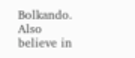Bolkando. Also believe in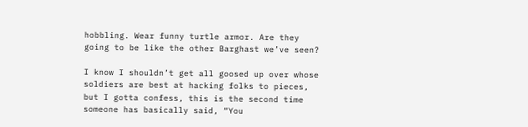hobbling. Wear funny turtle armor. Are they going to be like the other Barghast we’ve seen?

I know I shouldn’t get all goosed up over whose soldiers are best at hacking folks to pieces, but I gotta confess, this is the second time someone has basically said, “You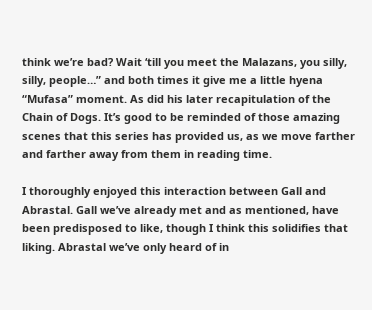think we’re bad? Wait ‘till you meet the Malazans, you silly, silly, people…” and both times it give me a little hyena “Mufasa” moment. As did his later recapitulation of the Chain of Dogs. It’s good to be reminded of those amazing scenes that this series has provided us, as we move farther and farther away from them in reading time.

I thoroughly enjoyed this interaction between Gall and Abrastal. Gall we’ve already met and as mentioned, have been predisposed to like, though I think this solidifies that liking. Abrastal we’ve only heard of in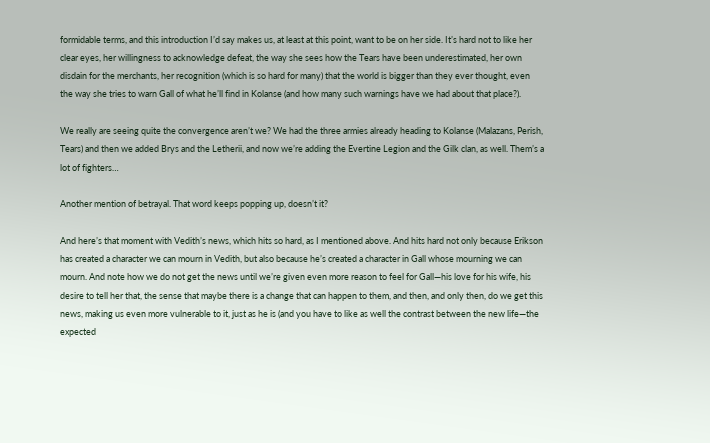formidable terms, and this introduction I’d say makes us, at least at this point, want to be on her side. It’s hard not to like her clear eyes, her willingness to acknowledge defeat, the way she sees how the Tears have been underestimated, her own disdain for the merchants, her recognition (which is so hard for many) that the world is bigger than they ever thought, even the way she tries to warn Gall of what he’ll find in Kolanse (and how many such warnings have we had about that place?).

We really are seeing quite the convergence aren’t we? We had the three armies already heading to Kolanse (Malazans, Perish, Tears) and then we added Brys and the Letherii, and now we’re adding the Evertine Legion and the Gilk clan, as well. Them’s a lot of fighters…

Another mention of betrayal. That word keeps popping up, doesn’t it?

And here’s that moment with Vedith’s news, which hits so hard, as I mentioned above. And hits hard not only because Erikson has created a character we can mourn in Vedith, but also because he’s created a character in Gall whose mourning we can mourn. And note how we do not get the news until we’re given even more reason to feel for Gall—his love for his wife, his desire to tell her that, the sense that maybe there is a change that can happen to them, and then, and only then, do we get this news, making us even more vulnerable to it, just as he is (and you have to like as well the contrast between the new life—the expected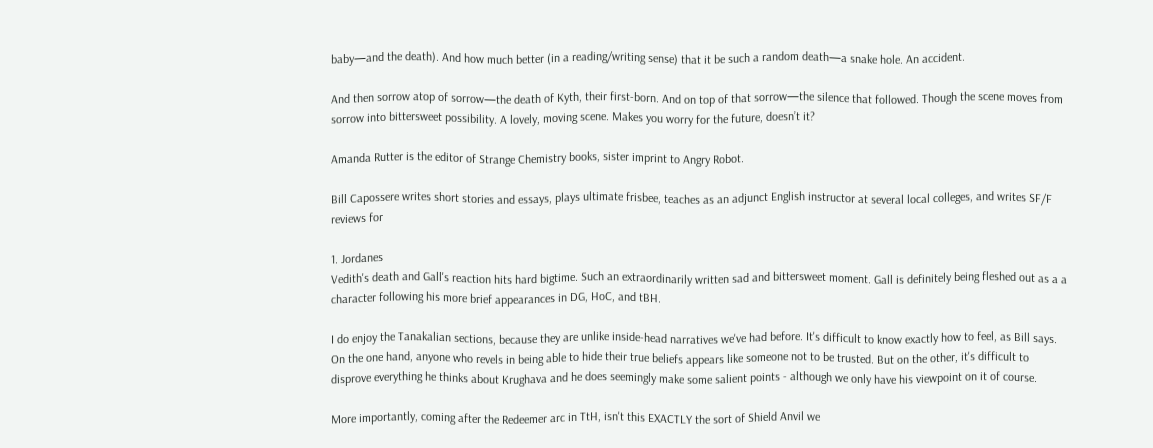baby—and the death). And how much better (in a reading/writing sense) that it be such a random death—a snake hole. An accident.

And then sorrow atop of sorrow—the death of Kyth, their first-born. And on top of that sorrow—the silence that followed. Though the scene moves from sorrow into bittersweet possibility. A lovely, moving scene. Makes you worry for the future, doesn’t it?

Amanda Rutter is the editor of Strange Chemistry books, sister imprint to Angry Robot.

Bill Capossere writes short stories and essays, plays ultimate frisbee, teaches as an adjunct English instructor at several local colleges, and writes SF/F reviews for

1. Jordanes
Vedith's death and Gall's reaction hits hard bigtime. Such an extraordinarily written sad and bittersweet moment. Gall is definitely being fleshed out as a a character following his more brief appearances in DG, HoC, and tBH.

I do enjoy the Tanakalian sections, because they are unlike inside-head narratives we've had before. It's difficult to know exactly how to feel, as Bill says. On the one hand, anyone who revels in being able to hide their true beliefs appears like someone not to be trusted. But on the other, it's difficult to disprove everything he thinks about Krughava and he does seemingly make some salient points - although we only have his viewpoint on it of course.

More importantly, coming after the Redeemer arc in TtH, isn't this EXACTLY the sort of Shield Anvil we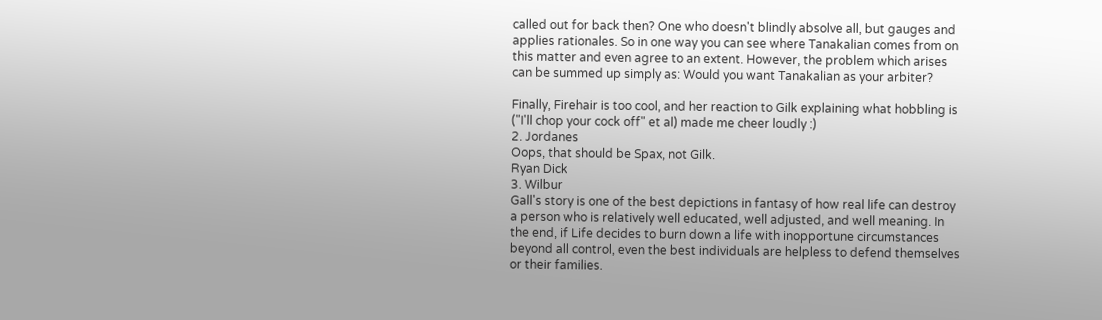called out for back then? One who doesn't blindly absolve all, but gauges and applies rationales. So in one way you can see where Tanakalian comes from on this matter and even agree to an extent. However, the problem which arises can be summed up simply as: Would you want Tanakalian as your arbiter?

Finally, Firehair is too cool, and her reaction to Gilk explaining what hobbling is ("I'll chop your cock off" et al) made me cheer loudly :)
2. Jordanes
Oops, that should be Spax, not Gilk.
Ryan Dick
3. Wilbur
Gall's story is one of the best depictions in fantasy of how real life can destroy a person who is relatively well educated, well adjusted, and well meaning. In the end, if Life decides to burn down a life with inopportune circumstances beyond all control, even the best individuals are helpless to defend themselves or their families.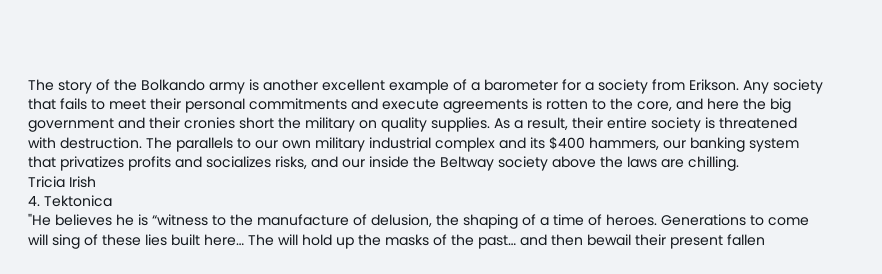The story of the Bolkando army is another excellent example of a barometer for a society from Erikson. Any society that fails to meet their personal commitments and execute agreements is rotten to the core, and here the big government and their cronies short the military on quality supplies. As a result, their entire society is threatened with destruction. The parallels to our own military industrial complex and its $400 hammers, our banking system that privatizes profits and socializes risks, and our inside the Beltway society above the laws are chilling.
Tricia Irish
4. Tektonica
"He believes he is “witness to the manufacture of delusion, the shaping of a time of heroes. Generations to come will sing of these lies built here… The will hold up the masks of the past… and then bewail their present fallen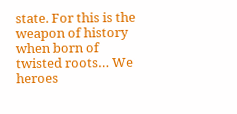state. For this is the weapon of history when born of twisted roots… We heroes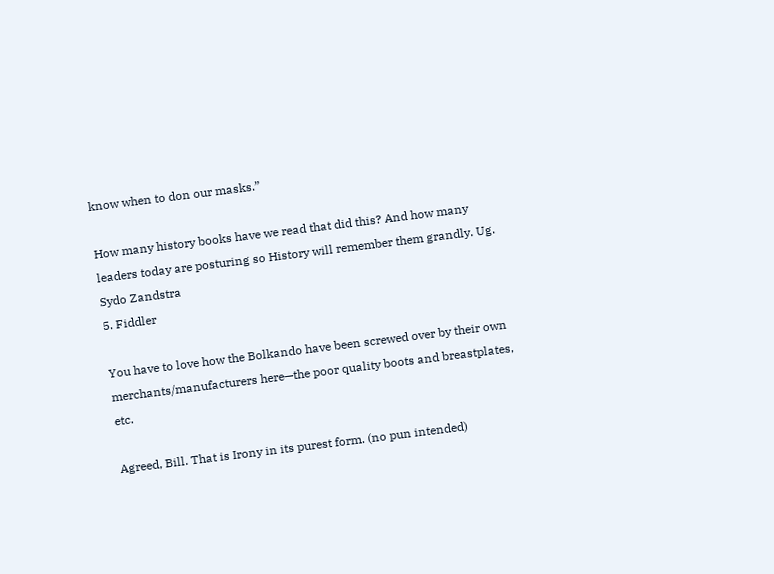know when to don our masks.”

How many history books have we read that did this? And how many leaders today are posturing so History will remember them grandly. Ug.
Sydo Zandstra
5. Fiddler

You have to love how the Bolkando have been screwed over by their own merchants/manufacturers here—the poor quality boots and breastplates, etc.

Agreed, Bill. That is Irony in its purest form. (no pun intended)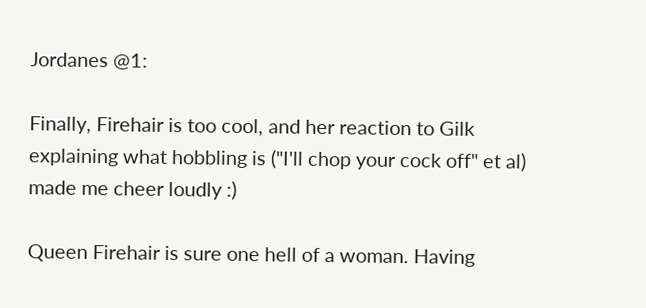Jordanes @1:

Finally, Firehair is too cool, and her reaction to Gilk explaining what hobbling is ("I'll chop your cock off" et al) made me cheer loudly :)

Queen Firehair is sure one hell of a woman. Having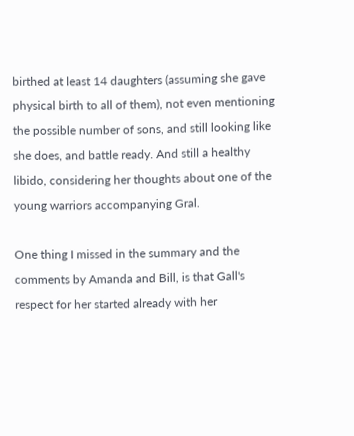birthed at least 14 daughters (assuming she gave physical birth to all of them), not even mentioning the possible number of sons, and still looking like she does, and battle ready. And still a healthy libido, considering her thoughts about one of the young warriors accompanying Gral.

One thing I missed in the summary and the comments by Amanda and Bill, is that Gall's respect for her started already with her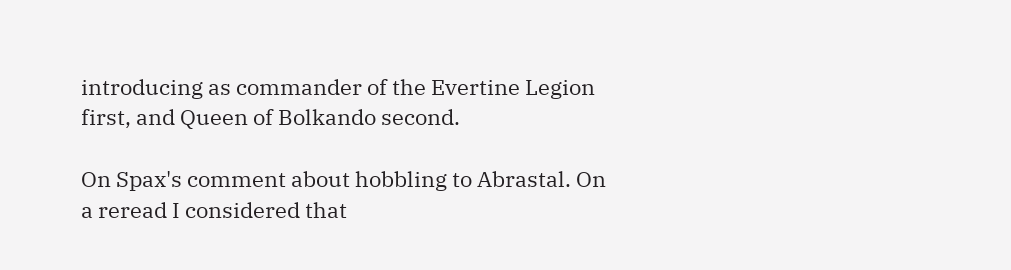introducing as commander of the Evertine Legion first, and Queen of Bolkando second.

On Spax's comment about hobbling to Abrastal. On a reread I considered that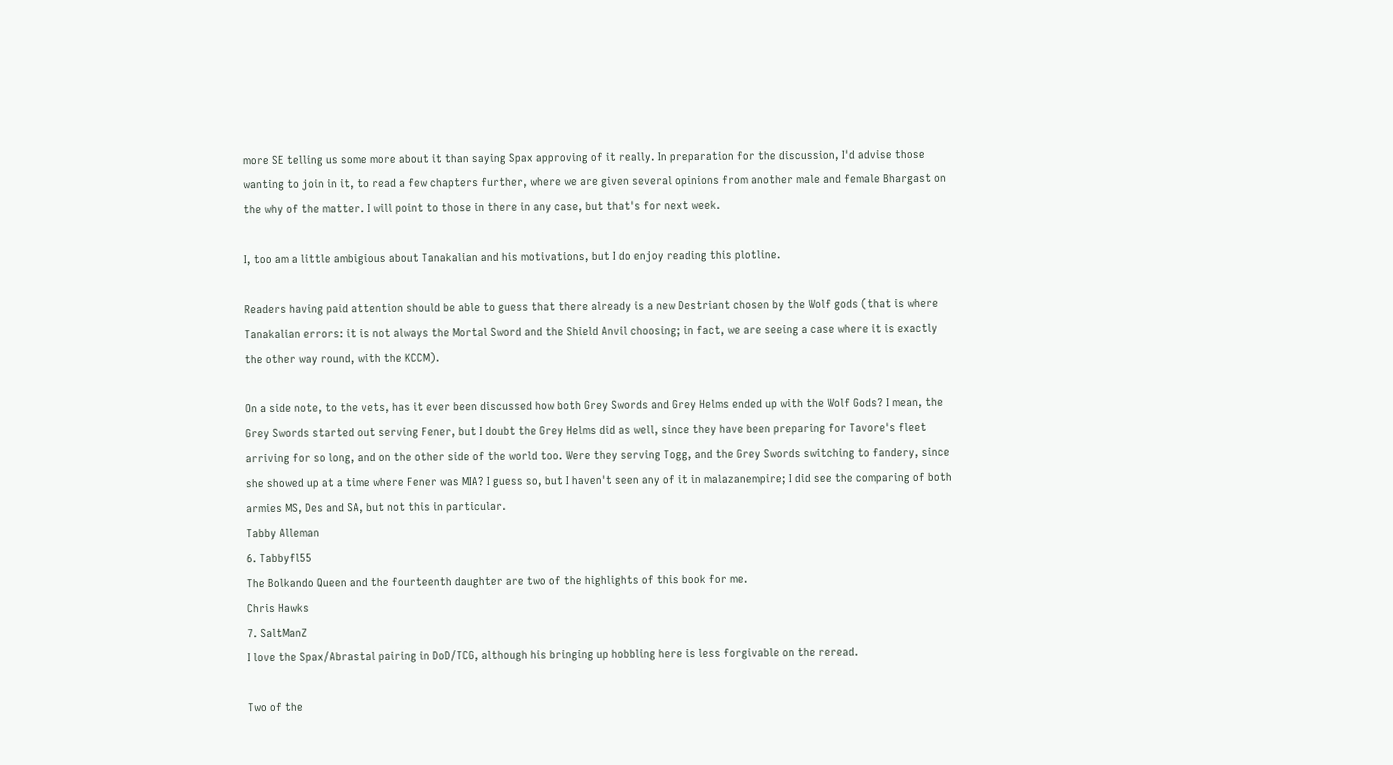more SE telling us some more about it than saying Spax approving of it really. In preparation for the discussion, I'd advise those wanting to join in it, to read a few chapters further, where we are given several opinions from another male and female Bhargast on the why of the matter. I will point to those in there in any case, but that's for next week.

I, too am a little ambigious about Tanakalian and his motivations, but I do enjoy reading this plotline.

Readers having paid attention should be able to guess that there already is a new Destriant chosen by the Wolf gods (that is where Tanakalian errors: it is not always the Mortal Sword and the Shield Anvil choosing; in fact, we are seeing a case where it is exactly the other way round, with the KCCM).

On a side note, to the vets, has it ever been discussed how both Grey Swords and Grey Helms ended up with the Wolf Gods? I mean, the Grey Swords started out serving Fener, but I doubt the Grey Helms did as well, since they have been preparing for Tavore's fleet arriving for so long, and on the other side of the world too. Were they serving Togg, and the Grey Swords switching to fandery, since she showed up at a time where Fener was MIA? I guess so, but I haven't seen any of it in malazanempire; I did see the comparing of both armies MS, Des and SA, but not this in particular.
Tabby Alleman
6. Tabbyfl55
The Bolkando Queen and the fourteenth daughter are two of the highlights of this book for me.
Chris Hawks
7. SaltManZ
I love the Spax/Abrastal pairing in DoD/TCG, although his bringing up hobbling here is less forgivable on the reread.

Two of the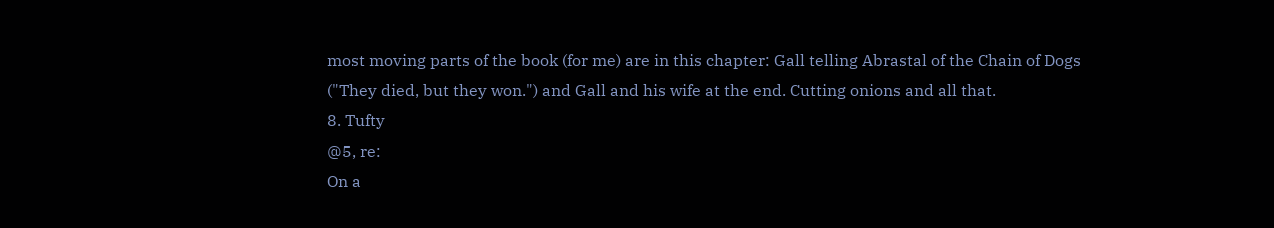most moving parts of the book (for me) are in this chapter: Gall telling Abrastal of the Chain of Dogs ("They died, but they won.") and Gall and his wife at the end. Cutting onions and all that.
8. Tufty
@5, re:
On a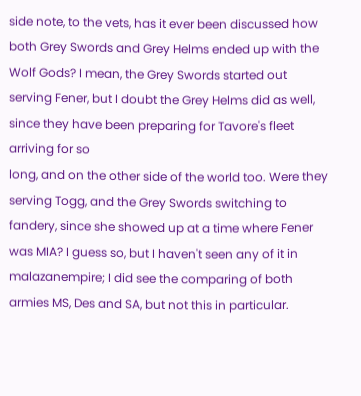side note, to the vets, has it ever been discussed how both Grey Swords and Grey Helms ended up with the Wolf Gods? I mean, the Grey Swords started out serving Fener, but I doubt the Grey Helms did as well, since they have been preparing for Tavore's fleet arriving for so
long, and on the other side of the world too. Were they serving Togg, and the Grey Swords switching to fandery, since she showed up at a time where Fener was MIA? I guess so, but I haven't seen any of it in malazanempire; I did see the comparing of both armies MS, Des and SA, but not this in particular.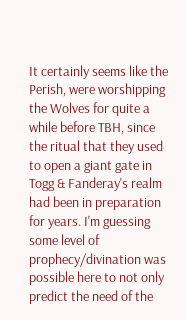It certainly seems like the Perish, were worshipping the Wolves for quite a while before TBH, since the ritual that they used to open a giant gate in Togg & Fanderay's realm had been in preparation for years. I'm guessing some level of prophecy/divination was possible here to not only predict the need of the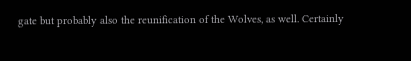gate but probably also the reunification of the Wolves, as well. Certainly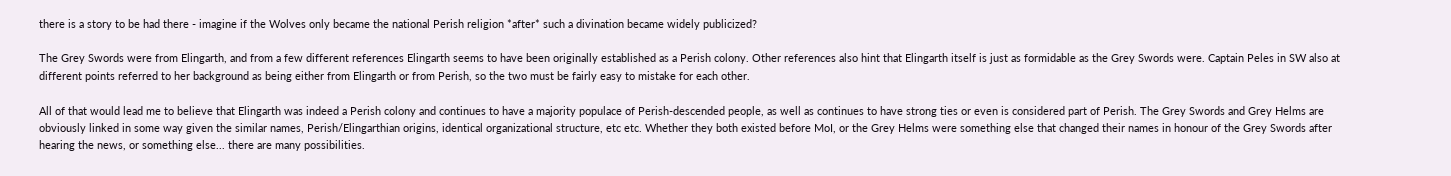there is a story to be had there - imagine if the Wolves only became the national Perish religion *after* such a divination became widely publicized?

The Grey Swords were from Elingarth, and from a few different references Elingarth seems to have been originally established as a Perish colony. Other references also hint that Elingarth itself is just as formidable as the Grey Swords were. Captain Peles in SW also at different points referred to her background as being either from Elingarth or from Perish, so the two must be fairly easy to mistake for each other.

All of that would lead me to believe that Elingarth was indeed a Perish colony and continues to have a majority populace of Perish-descended people, as well as continues to have strong ties or even is considered part of Perish. The Grey Swords and Grey Helms are obviously linked in some way given the similar names, Perish/Elingarthian origins, identical organizational structure, etc etc. Whether they both existed before MoI, or the Grey Helms were something else that changed their names in honour of the Grey Swords after hearing the news, or something else... there are many possibilities.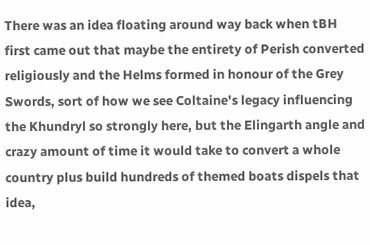There was an idea floating around way back when tBH first came out that maybe the entirety of Perish converted religiously and the Helms formed in honour of the Grey Swords, sort of how we see Coltaine's legacy influencing the Khundryl so strongly here, but the Elingarth angle and crazy amount of time it would take to convert a whole country plus build hundreds of themed boats dispels that idea,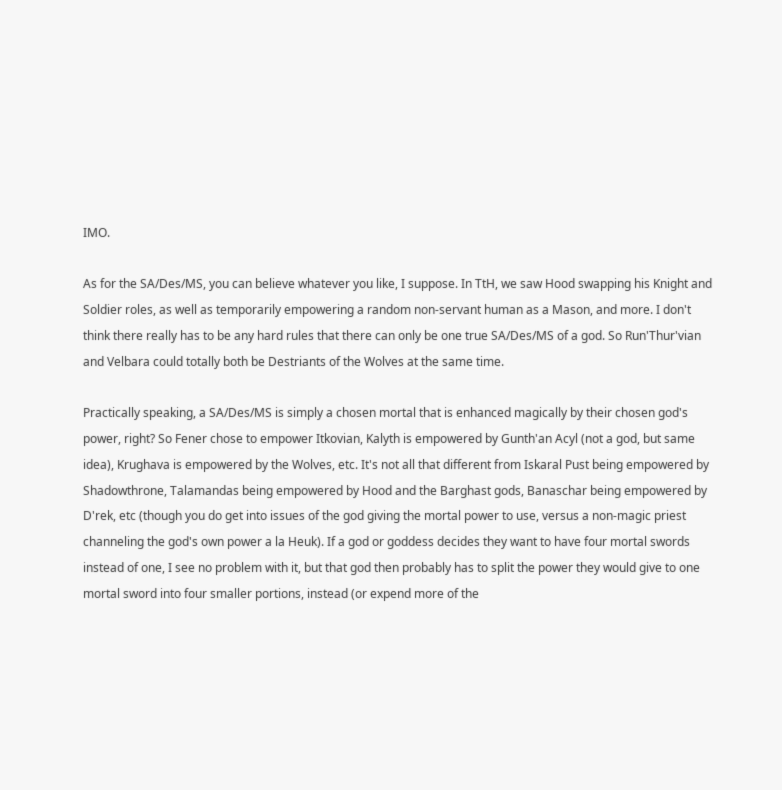IMO.

As for the SA/Des/MS, you can believe whatever you like, I suppose. In TtH, we saw Hood swapping his Knight and Soldier roles, as well as temporarily empowering a random non-servant human as a Mason, and more. I don't think there really has to be any hard rules that there can only be one true SA/Des/MS of a god. So Run'Thur'vian and Velbara could totally both be Destriants of the Wolves at the same time.

Practically speaking, a SA/Des/MS is simply a chosen mortal that is enhanced magically by their chosen god's power, right? So Fener chose to empower Itkovian, Kalyth is empowered by Gunth'an Acyl (not a god, but same idea), Krughava is empowered by the Wolves, etc. It's not all that different from Iskaral Pust being empowered by Shadowthrone, Talamandas being empowered by Hood and the Barghast gods, Banaschar being empowered by D'rek, etc (though you do get into issues of the god giving the mortal power to use, versus a non-magic priest channeling the god's own power a la Heuk). If a god or goddess decides they want to have four mortal swords instead of one, I see no problem with it, but that god then probably has to split the power they would give to one mortal sword into four smaller portions, instead (or expend more of the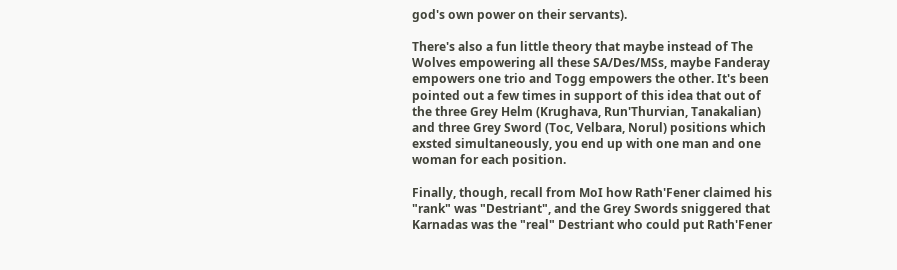god's own power on their servants).

There's also a fun little theory that maybe instead of The Wolves empowering all these SA/Des/MSs, maybe Fanderay empowers one trio and Togg empowers the other. It's been pointed out a few times in support of this idea that out of the three Grey Helm (Krughava, Run'Thurvian, Tanakalian) and three Grey Sword (Toc, Velbara, Norul) positions which exsted simultaneously, you end up with one man and one woman for each position.

Finally, though, recall from MoI how Rath'Fener claimed his "rank" was "Destriant", and the Grey Swords sniggered that Karnadas was the "real" Destriant who could put Rath'Fener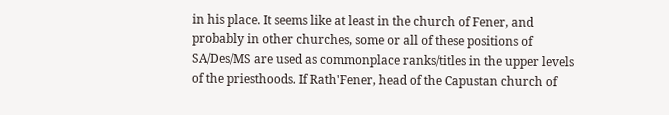in his place. It seems like at least in the church of Fener, and probably in other churches, some or all of these positions of SA/Des/MS are used as commonplace ranks/titles in the upper levels of the priesthoods. If Rath'Fener, head of the Capustan church of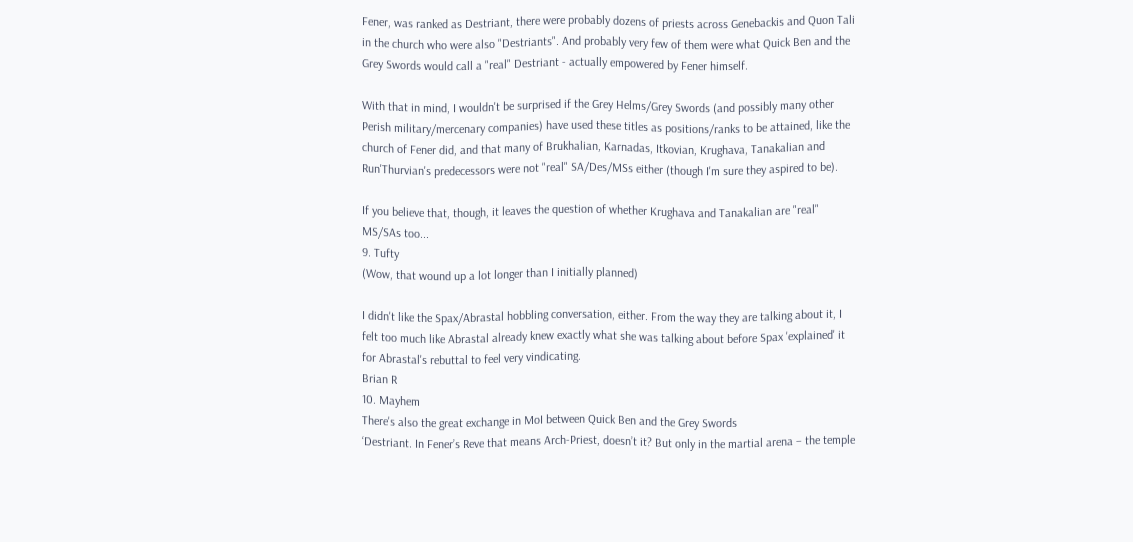Fener, was ranked as Destriant, there were probably dozens of priests across Genebackis and Quon Tali in the church who were also "Destriants". And probably very few of them were what Quick Ben and the Grey Swords would call a "real" Destriant - actually empowered by Fener himself.

With that in mind, I wouldn't be surprised if the Grey Helms/Grey Swords (and possibly many other Perish military/mercenary companies) have used these titles as positions/ranks to be attained, like the church of Fener did, and that many of Brukhalian, Karnadas, Itkovian, Krughava, Tanakalian and Run'Thurvian's predecessors were not "real" SA/Des/MSs either (though I'm sure they aspired to be).

If you believe that, though, it leaves the question of whether Krughava and Tanakalian are "real" MS/SAs too...
9. Tufty
(Wow, that wound up a lot longer than I initially planned)

I didn't like the Spax/Abrastal hobbling conversation, either. From the way they are talking about it, I felt too much like Abrastal already knew exactly what she was talking about before Spax 'explained' it for Abrastal's rebuttal to feel very vindicating.
Brian R
10. Mayhem
There's also the great exchange in MoI between Quick Ben and the Grey Swords
‘Destriant. In Fener’s Reve that means Arch-Priest, doesn’t it? But only in the martial arena – the temple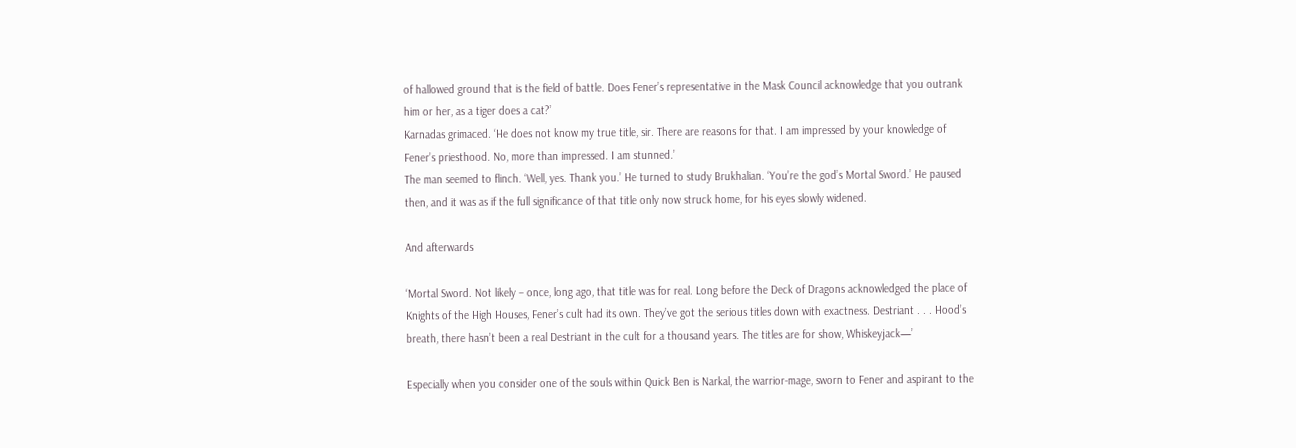of hallowed ground that is the field of battle. Does Fener’s representative in the Mask Council acknowledge that you outrank him or her, as a tiger does a cat?’
Karnadas grimaced. ‘He does not know my true title, sir. There are reasons for that. I am impressed by your knowledge of Fener’s priesthood. No, more than impressed. I am stunned.’
The man seemed to flinch. ‘Well, yes. Thank you.’ He turned to study Brukhalian. ‘You’re the god’s Mortal Sword.’ He paused then, and it was as if the full significance of that title only now struck home, for his eyes slowly widened.

And afterwards

‘Mortal Sword. Not likely – once, long ago, that title was for real. Long before the Deck of Dragons acknowledged the place of Knights of the High Houses, Fener’s cult had its own. They’ve got the serious titles down with exactness. Destriant . . . Hood’s breath, there hasn’t been a real Destriant in the cult for a thousand years. The titles are for show, Whiskeyjack—’

Especially when you consider one of the souls within Quick Ben is Narkal, the warrior-mage, sworn to Fener and aspirant to the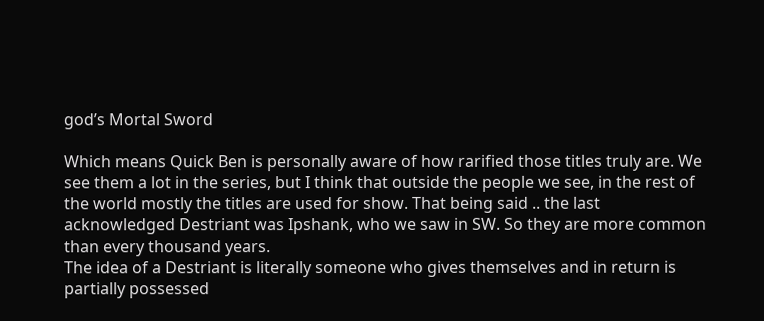god’s Mortal Sword

Which means Quick Ben is personally aware of how rarified those titles truly are. We see them a lot in the series, but I think that outside the people we see, in the rest of the world mostly the titles are used for show. That being said .. the last acknowledged Destriant was Ipshank, who we saw in SW. So they are more common than every thousand years.
The idea of a Destriant is literally someone who gives themselves and in return is partially possessed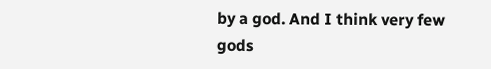by a god. And I think very few gods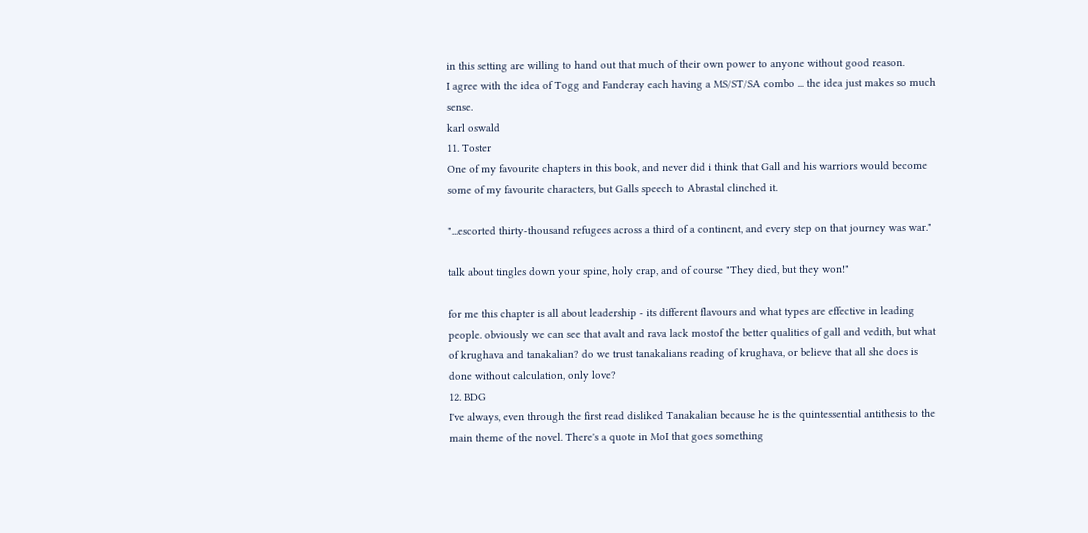in this setting are willing to hand out that much of their own power to anyone without good reason.
I agree with the idea of Togg and Fanderay each having a MS/ST/SA combo ... the idea just makes so much sense.
karl oswald
11. Toster
One of my favourite chapters in this book, and never did i think that Gall and his warriors would become some of my favourite characters, but Galls speech to Abrastal clinched it.

"...escorted thirty-thousand refugees across a third of a continent, and every step on that journey was war."

talk about tingles down your spine, holy crap, and of course "They died, but they won!"

for me this chapter is all about leadership - its different flavours and what types are effective in leading people. obviously we can see that avalt and rava lack mostof the better qualities of gall and vedith, but what of krughava and tanakalian? do we trust tanakalians reading of krughava, or believe that all she does is done without calculation, only love?
12. BDG
I've always, even through the first read disliked Tanakalian because he is the quintessential antithesis to the main theme of the novel. There's a quote in MoI that goes something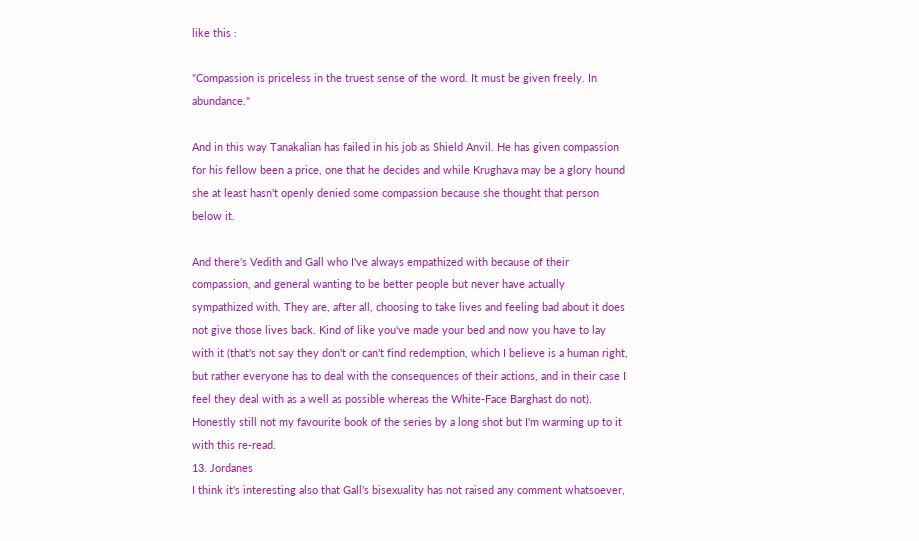like this :

"Compassion is priceless in the truest sense of the word. It must be given freely. In abundance."

And in this way Tanakalian has failed in his job as Shield Anvil. He has given compassion for his fellow been a price, one that he decides and while Krughava may be a glory hound she at least hasn't openly denied some compassion because she thought that person below it.

And there's Vedith and Gall who I've always empathized with because of their compassion, and general wanting to be better people but never have actually sympathized with. They are, after all, choosing to take lives and feeling bad about it does not give those lives back. Kind of like you've made your bed and now you have to lay with it (that's not say they don't or can't find redemption, which I believe is a human right, but rather everyone has to deal with the consequences of their actions, and in their case I feel they deal with as a well as possible whereas the White-Face Barghast do not). Honestly still not my favourite book of the series by a long shot but I'm warming up to it with this re-read.
13. Jordanes
I think it's interesting also that Gall's bisexuality has not raised any comment whatsoever,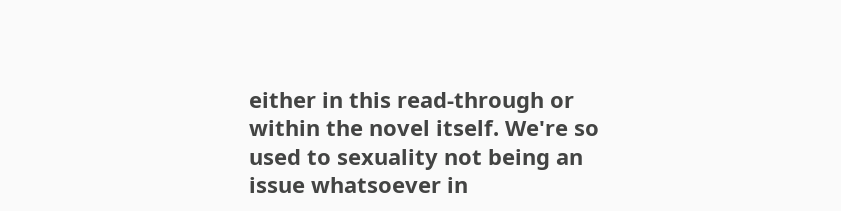either in this read-through or within the novel itself. We're so used to sexuality not being an issue whatsoever in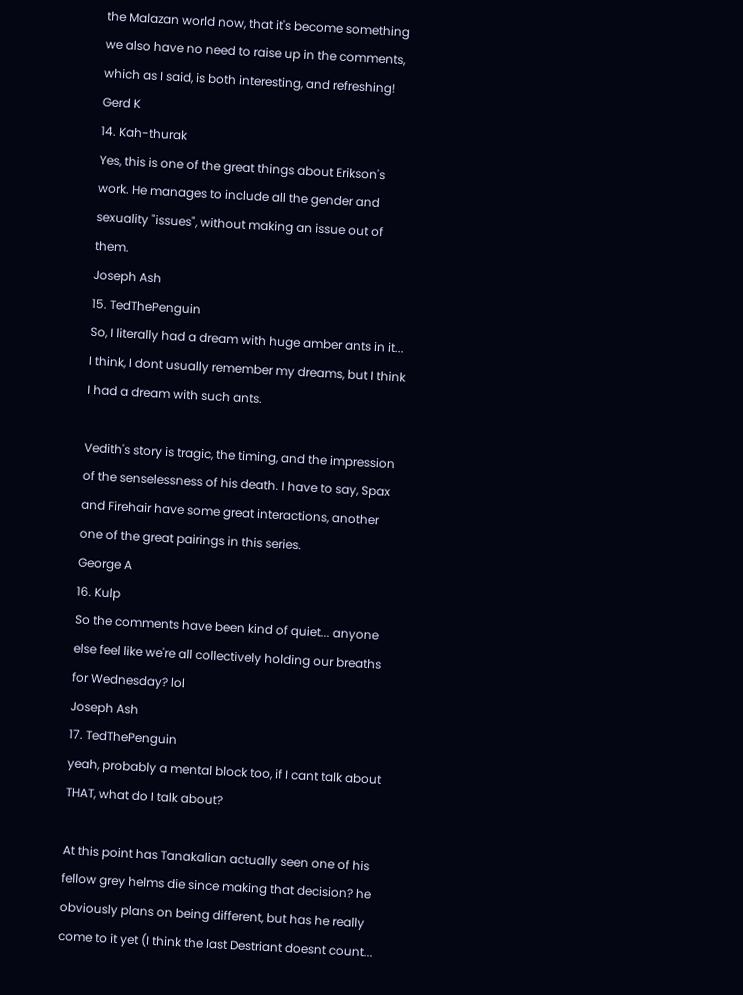the Malazan world now, that it's become something we also have no need to raise up in the comments, which as I said, is both interesting, and refreshing!
Gerd K
14. Kah-thurak
Yes, this is one of the great things about Erikson's work. He manages to include all the gender and sexuality "issues", without making an issue out of them.
Joseph Ash
15. TedThePenguin
So, I literally had a dream with huge amber ants in it... I think, I dont usually remember my dreams, but I think I had a dream with such ants.

Vedith's story is tragic, the timing, and the impression of the senselessness of his death. I have to say, Spax and Firehair have some great interactions, another one of the great pairings in this series.
George A
16. Kulp
So the comments have been kind of quiet... anyone else feel like we're all collectively holding our breaths for Wednesday? lol
Joseph Ash
17. TedThePenguin
yeah, probably a mental block too, if I cant talk about THAT, what do I talk about?

At this point has Tanakalian actually seen one of his fellow grey helms die since making that decision? he obviously plans on being different, but has he really come to it yet (I think the last Destriant doesnt count...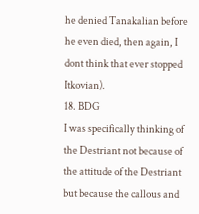he denied Tanakalian before he even died, then again, I dont think that ever stopped Itkovian).
18. BDG
I was specifically thinking of the Destriant not because of the attitude of the Destriant but because the callous and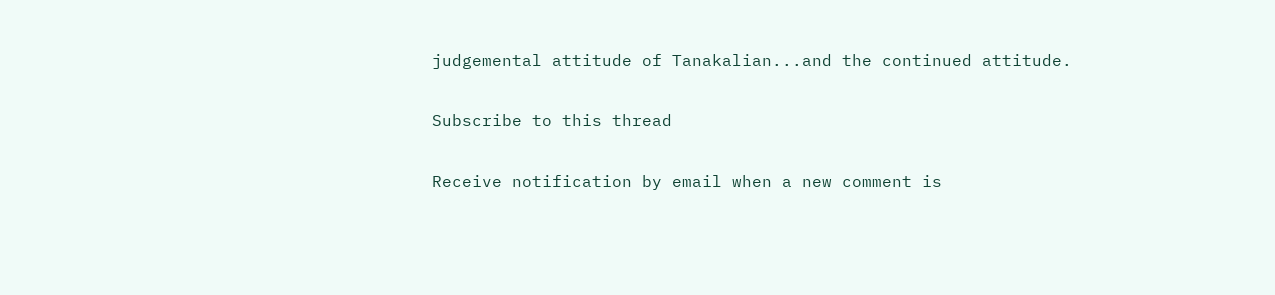judgemental attitude of Tanakalian...and the continued attitude.

Subscribe to this thread

Receive notification by email when a new comment is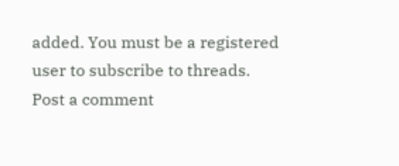added. You must be a registered user to subscribe to threads.
Post a comment